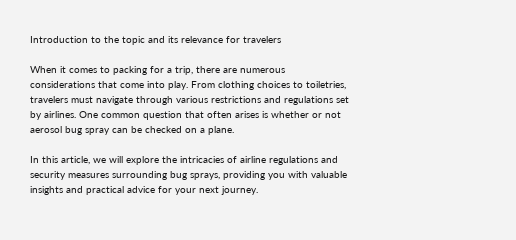Introduction to the topic and its relevance for travelers

When it comes to packing for a trip, there are numerous considerations that come into play. From clothing choices to toiletries, travelers must navigate through various restrictions and regulations set by airlines. One common question that often arises is whether or not aerosol bug spray can be checked on a plane.

In this article, we will explore the intricacies of airline regulations and security measures surrounding bug sprays, providing you with valuable insights and practical advice for your next journey.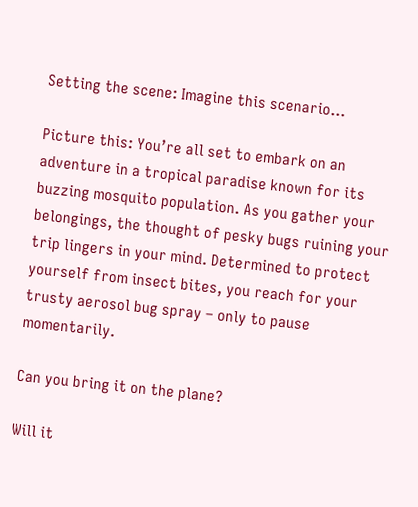Setting the scene: Imagine this scenario…

Picture this: You’re all set to embark on an adventure in a tropical paradise known for its buzzing mosquito population. As you gather your belongings, the thought of pesky bugs ruining your trip lingers in your mind. Determined to protect yourself from insect bites, you reach for your trusty aerosol bug spray – only to pause momentarily.

Can you bring it on the plane?

Will it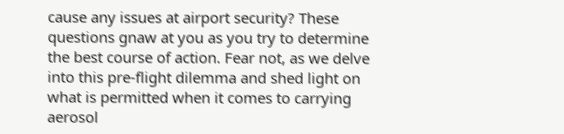cause any issues at airport security? These questions gnaw at you as you try to determine the best course of action. Fear not, as we delve into this pre-flight dilemma and shed light on what is permitted when it comes to carrying aerosol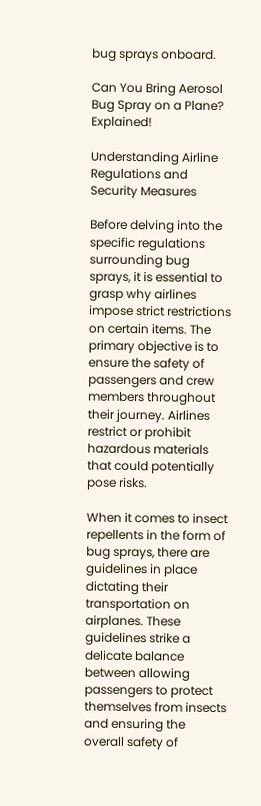bug sprays onboard.

Can You Bring Aerosol Bug Spray on a Plane? Explained!

Understanding Airline Regulations and Security Measures

Before delving into the specific regulations surrounding bug sprays, it is essential to grasp why airlines impose strict restrictions on certain items. The primary objective is to ensure the safety of passengers and crew members throughout their journey. Airlines restrict or prohibit hazardous materials that could potentially pose risks.

When it comes to insect repellents in the form of bug sprays, there are guidelines in place dictating their transportation on airplanes. These guidelines strike a delicate balance between allowing passengers to protect themselves from insects and ensuring the overall safety of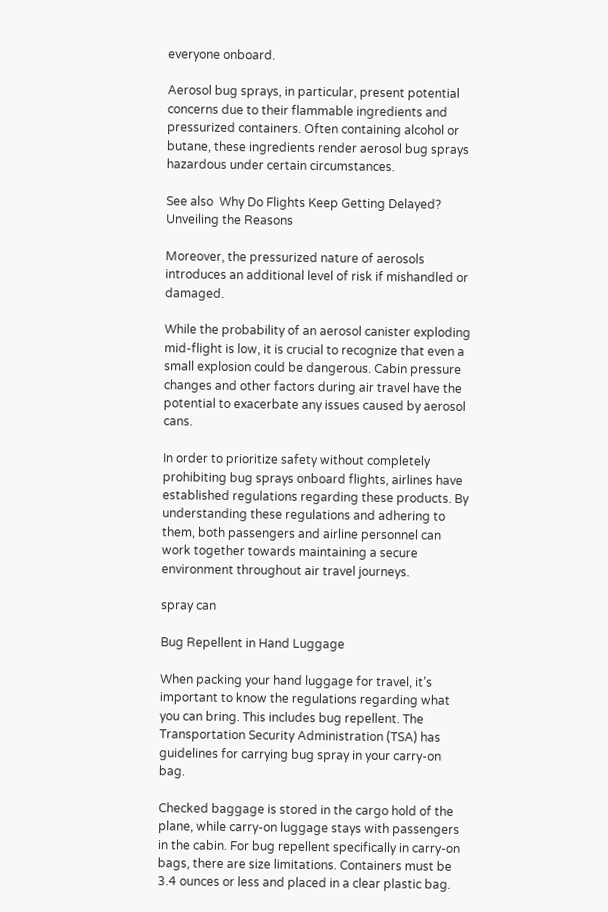everyone onboard.

Aerosol bug sprays, in particular, present potential concerns due to their flammable ingredients and pressurized containers. Often containing alcohol or butane, these ingredients render aerosol bug sprays hazardous under certain circumstances.

See also  Why Do Flights Keep Getting Delayed? Unveiling the Reasons

Moreover, the pressurized nature of aerosols introduces an additional level of risk if mishandled or damaged.

While the probability of an aerosol canister exploding mid-flight is low, it is crucial to recognize that even a small explosion could be dangerous. Cabin pressure changes and other factors during air travel have the potential to exacerbate any issues caused by aerosol cans.

In order to prioritize safety without completely prohibiting bug sprays onboard flights, airlines have established regulations regarding these products. By understanding these regulations and adhering to them, both passengers and airline personnel can work together towards maintaining a secure environment throughout air travel journeys.

spray can

Bug Repellent in Hand Luggage

When packing your hand luggage for travel, it’s important to know the regulations regarding what you can bring. This includes bug repellent. The Transportation Security Administration (TSA) has guidelines for carrying bug spray in your carry-on bag.

Checked baggage is stored in the cargo hold of the plane, while carry-on luggage stays with passengers in the cabin. For bug repellent specifically in carry-on bags, there are size limitations. Containers must be 3.4 ounces or less and placed in a clear plastic bag.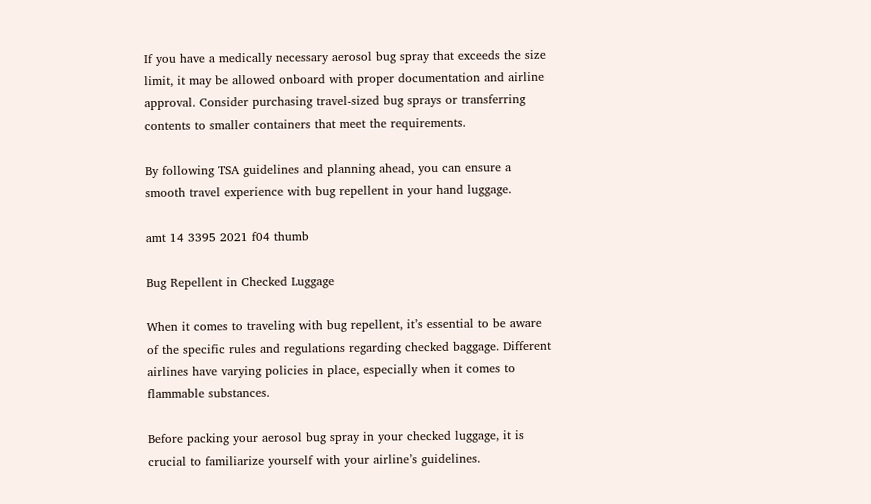If you have a medically necessary aerosol bug spray that exceeds the size limit, it may be allowed onboard with proper documentation and airline approval. Consider purchasing travel-sized bug sprays or transferring contents to smaller containers that meet the requirements.

By following TSA guidelines and planning ahead, you can ensure a smooth travel experience with bug repellent in your hand luggage.

amt 14 3395 2021 f04 thumb

Bug Repellent in Checked Luggage

When it comes to traveling with bug repellent, it’s essential to be aware of the specific rules and regulations regarding checked baggage. Different airlines have varying policies in place, especially when it comes to flammable substances.

Before packing your aerosol bug spray in your checked luggage, it is crucial to familiarize yourself with your airline’s guidelines.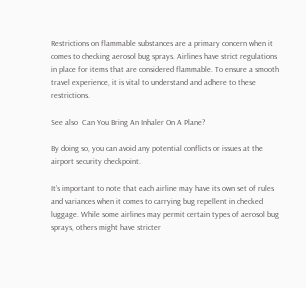Restrictions on flammable substances are a primary concern when it comes to checking aerosol bug sprays. Airlines have strict regulations in place for items that are considered flammable. To ensure a smooth travel experience, it is vital to understand and adhere to these restrictions.

See also  Can You Bring An Inhaler On A Plane?

By doing so, you can avoid any potential conflicts or issues at the airport security checkpoint.

It’s important to note that each airline may have its own set of rules and variances when it comes to carrying bug repellent in checked luggage. While some airlines may permit certain types of aerosol bug sprays, others might have stricter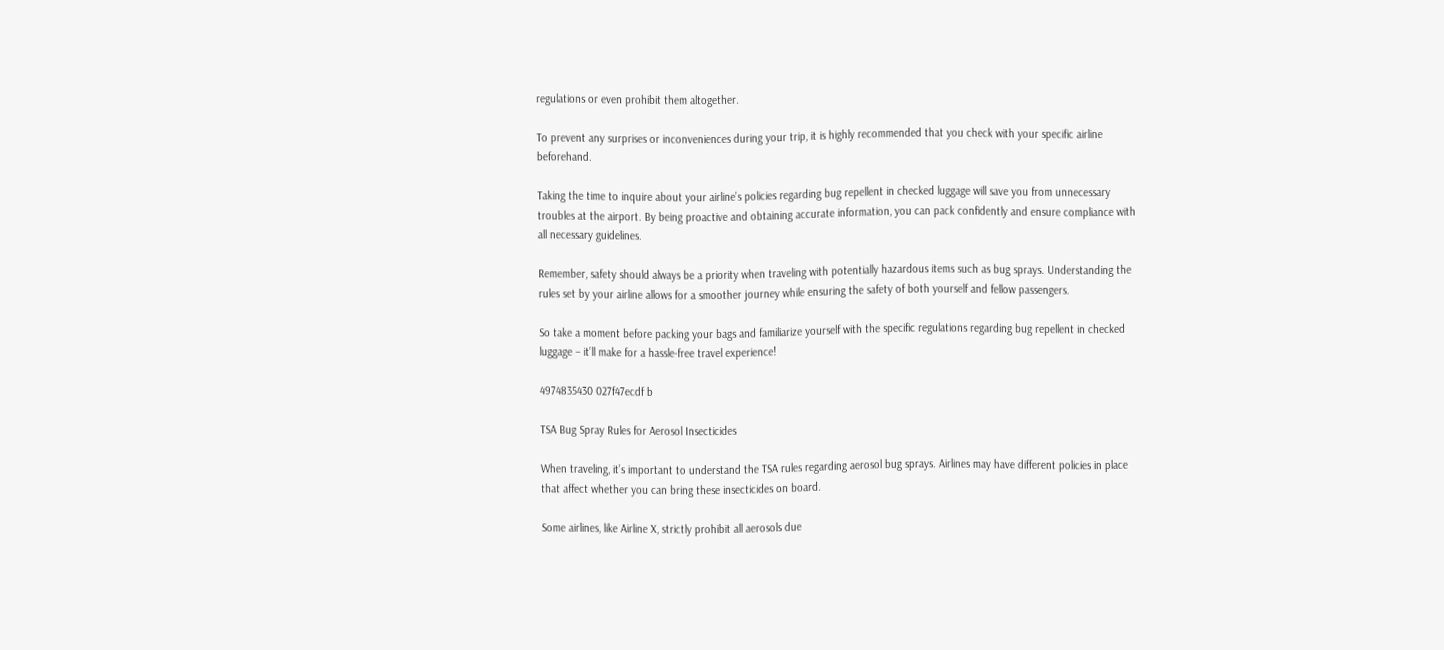regulations or even prohibit them altogether.

To prevent any surprises or inconveniences during your trip, it is highly recommended that you check with your specific airline beforehand.

Taking the time to inquire about your airline’s policies regarding bug repellent in checked luggage will save you from unnecessary troubles at the airport. By being proactive and obtaining accurate information, you can pack confidently and ensure compliance with all necessary guidelines.

Remember, safety should always be a priority when traveling with potentially hazardous items such as bug sprays. Understanding the rules set by your airline allows for a smoother journey while ensuring the safety of both yourself and fellow passengers.

So take a moment before packing your bags and familiarize yourself with the specific regulations regarding bug repellent in checked luggage – it’ll make for a hassle-free travel experience!

4974835430 027f47ecdf b

TSA Bug Spray Rules for Aerosol Insecticides

When traveling, it’s important to understand the TSA rules regarding aerosol bug sprays. Airlines may have different policies in place that affect whether you can bring these insecticides on board.

Some airlines, like Airline X, strictly prohibit all aerosols due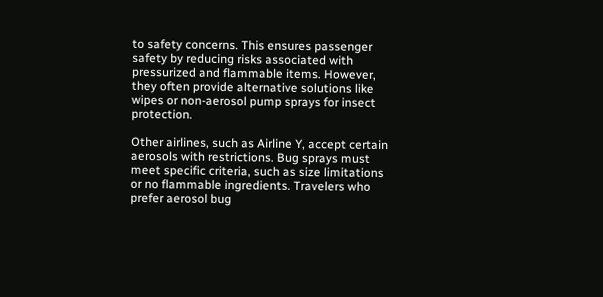to safety concerns. This ensures passenger safety by reducing risks associated with pressurized and flammable items. However, they often provide alternative solutions like wipes or non-aerosol pump sprays for insect protection.

Other airlines, such as Airline Y, accept certain aerosols with restrictions. Bug sprays must meet specific criteria, such as size limitations or no flammable ingredients. Travelers who prefer aerosol bug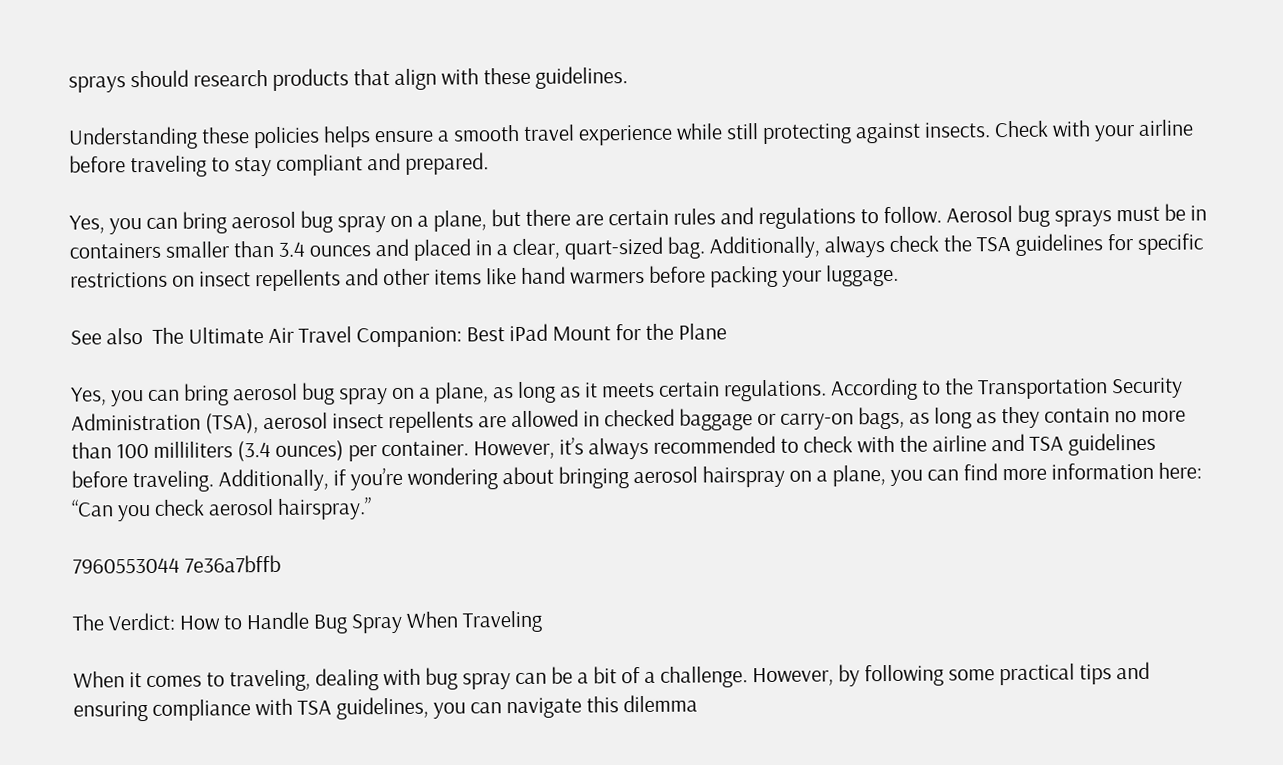sprays should research products that align with these guidelines.

Understanding these policies helps ensure a smooth travel experience while still protecting against insects. Check with your airline before traveling to stay compliant and prepared.

Yes, you can bring aerosol bug spray on a plane, but there are certain rules and regulations to follow. Aerosol bug sprays must be in containers smaller than 3.4 ounces and placed in a clear, quart-sized bag. Additionally, always check the TSA guidelines for specific restrictions on insect repellents and other items like hand warmers before packing your luggage.

See also  The Ultimate Air Travel Companion: Best iPad Mount for the Plane

Yes, you can bring aerosol bug spray on a plane, as long as it meets certain regulations. According to the Transportation Security Administration (TSA), aerosol insect repellents are allowed in checked baggage or carry-on bags, as long as they contain no more than 100 milliliters (3.4 ounces) per container. However, it’s always recommended to check with the airline and TSA guidelines before traveling. Additionally, if you’re wondering about bringing aerosol hairspray on a plane, you can find more information here: “Can you check aerosol hairspray.”

7960553044 7e36a7bffb

The Verdict: How to Handle Bug Spray When Traveling

When it comes to traveling, dealing with bug spray can be a bit of a challenge. However, by following some practical tips and ensuring compliance with TSA guidelines, you can navigate this dilemma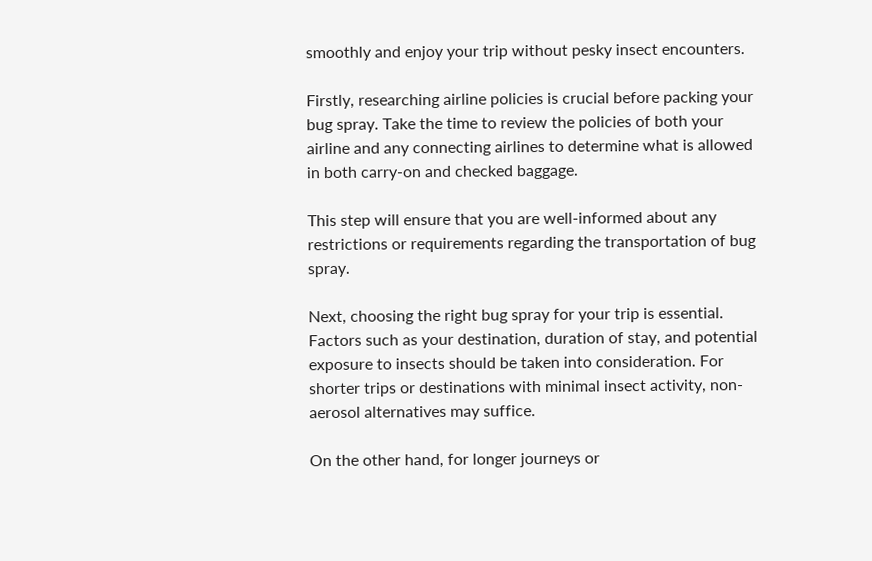smoothly and enjoy your trip without pesky insect encounters.

Firstly, researching airline policies is crucial before packing your bug spray. Take the time to review the policies of both your airline and any connecting airlines to determine what is allowed in both carry-on and checked baggage.

This step will ensure that you are well-informed about any restrictions or requirements regarding the transportation of bug spray.

Next, choosing the right bug spray for your trip is essential. Factors such as your destination, duration of stay, and potential exposure to insects should be taken into consideration. For shorter trips or destinations with minimal insect activity, non-aerosol alternatives may suffice.

On the other hand, for longer journeys or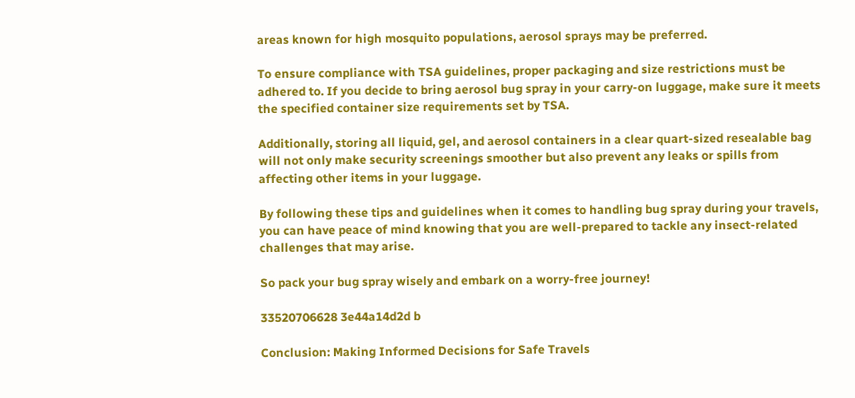areas known for high mosquito populations, aerosol sprays may be preferred.

To ensure compliance with TSA guidelines, proper packaging and size restrictions must be adhered to. If you decide to bring aerosol bug spray in your carry-on luggage, make sure it meets the specified container size requirements set by TSA.

Additionally, storing all liquid, gel, and aerosol containers in a clear quart-sized resealable bag will not only make security screenings smoother but also prevent any leaks or spills from affecting other items in your luggage.

By following these tips and guidelines when it comes to handling bug spray during your travels, you can have peace of mind knowing that you are well-prepared to tackle any insect-related challenges that may arise.

So pack your bug spray wisely and embark on a worry-free journey!

33520706628 3e44a14d2d b

Conclusion: Making Informed Decisions for Safe Travels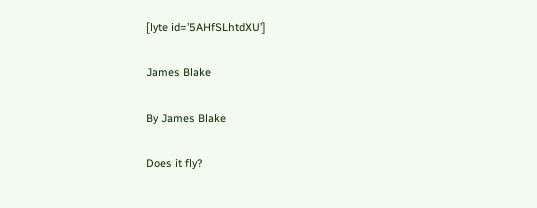[lyte id=’5AHfSLhtdXU’]

James Blake

By James Blake

Does it fly?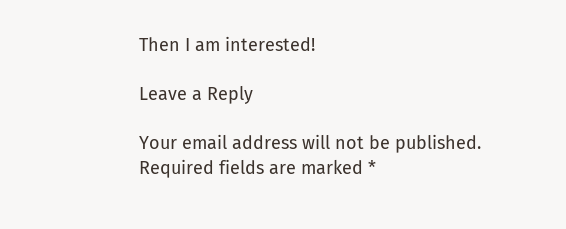Then I am interested!

Leave a Reply

Your email address will not be published. Required fields are marked *